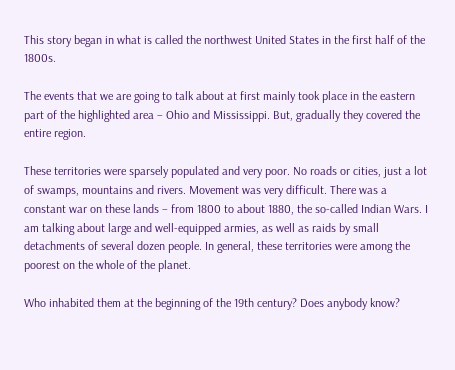This story began in what is called the northwest United States in the first half of the 1800s.

The events that we are going to talk about at first mainly took place in the eastern part of the highlighted area – Ohio and Mississippi. But, gradually they covered the entire region.

These territories were sparsely populated and very poor. No roads or cities, just a lot of swamps, mountains and rivers. Movement was very difficult. There was a constant war on these lands – from 1800 to about 1880, the so-called Indian Wars. I am talking about large and well-equipped armies, as well as raids by small detachments of several dozen people. In general, these territories were among the poorest on the whole of the planet.

Who inhabited them at the beginning of the 19th century? Does anybody know?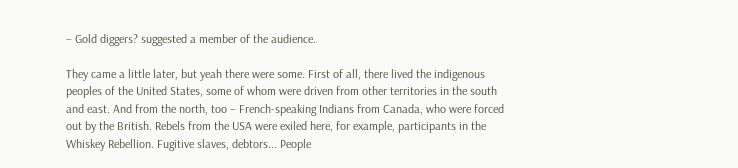– Gold diggers? suggested a member of the audience.

They came a little later, but yeah there were some. First of all, there lived the indigenous peoples of the United States, some of whom were driven from other territories in the south and east. And from the north, too – French-speaking Indians from Canada, who were forced out by the British. Rebels from the USA were exiled here, for example, participants in the Whiskey Rebellion. Fugitive slaves, debtors... People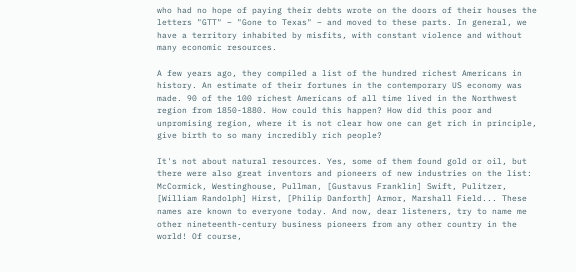who had no hope of paying their debts wrote on the doors of their houses the letters "GTT" – "Gone to Texas" – and moved to these parts. In general, we have a territory inhabited by misfits, with constant violence and without many economic resources.

A few years ago, they compiled a list of the hundred richest Americans in history. An estimate of their fortunes in the contemporary US economy was made. 90 of the 100 richest Americans of all time lived in the Northwest region from 1850-1880. How could this happen? How did this poor and unpromising region, where it is not clear how one can get rich in principle, give birth to so many incredibly rich people?

It's not about natural resources. Yes, some of them found gold or oil, but there were also great inventors and pioneers of new industries on the list: McCormick, Westinghouse, Pullman, [Gustavus Franklin] Swift, Pulitzer, [William Randolph] Hirst, [Philip Danforth] Armor, Marshall Field... These names are known to everyone today. And now, dear listeners, try to name me other nineteenth-century business pioneers from any other country in the world! Of course,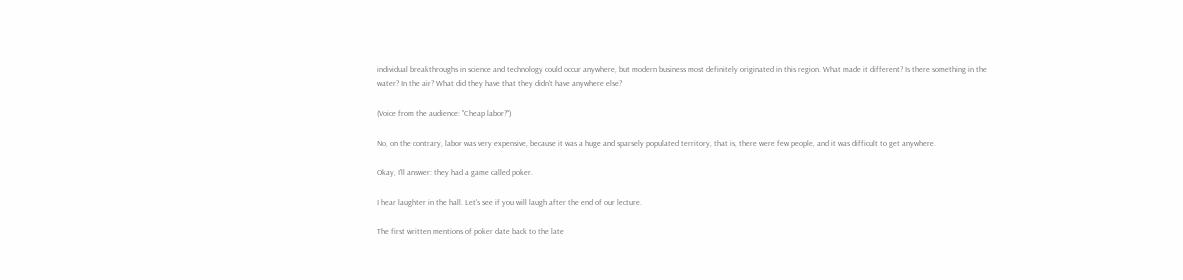individual breakthroughs in science and technology could occur anywhere, but modern business most definitely originated in this region. What made it different? Is there something in the water? In the air? What did they have that they didn't have anywhere else?

(Voice from the audience: "Cheap labor?")

No, on the contrary, labor was very expensive, because it was a huge and sparsely populated territory, that is, there were few people, and it was difficult to get anywhere.

Okay, I'll answer: they had a game called poker.

I hear laughter in the hall. Let's see if you will laugh after the end of our lecture.

The first written mentions of poker date back to the late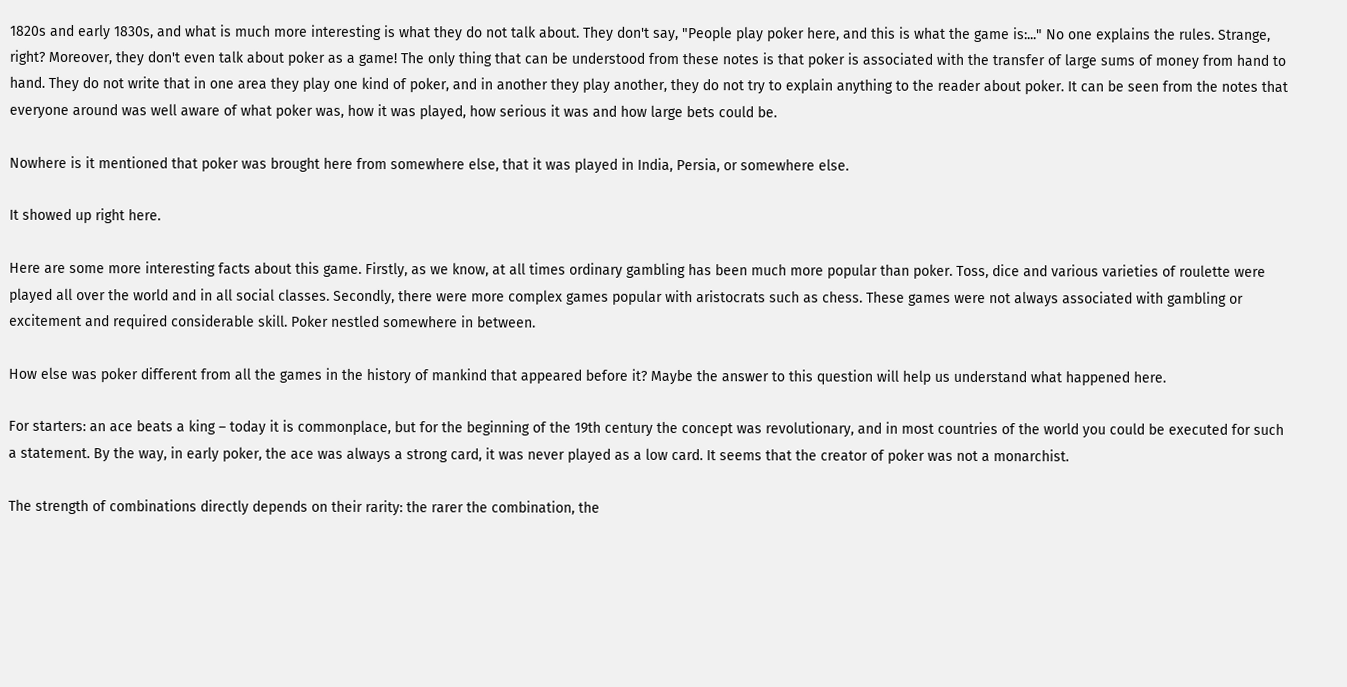1820s and early 1830s, and what is much more interesting is what they do not talk about. They don't say, "People play poker here, and this is what the game is:..." No one explains the rules. Strange, right? Moreover, they don't even talk about poker as a game! The only thing that can be understood from these notes is that poker is associated with the transfer of large sums of money from hand to hand. They do not write that in one area they play one kind of poker, and in another they play another, they do not try to explain anything to the reader about poker. It can be seen from the notes that everyone around was well aware of what poker was, how it was played, how serious it was and how large bets could be.

Nowhere is it mentioned that poker was brought here from somewhere else, that it was played in India, Persia, or somewhere else.

It showed up right here.

Here are some more interesting facts about this game. Firstly, as we know, at all times ordinary gambling has been much more popular than poker. Toss, dice and various varieties of roulette were played all over the world and in all social classes. Secondly, there were more complex games popular with aristocrats such as chess. These games were not always associated with gambling or excitement and required considerable skill. Poker nestled somewhere in between.

How else was poker different from all the games in the history of mankind that appeared before it? Maybe the answer to this question will help us understand what happened here.

For starters: an ace beats a king – today it is commonplace, but for the beginning of the 19th century the concept was revolutionary, and in most countries of the world you could be executed for such a statement. By the way, in early poker, the ace was always a strong card, it was never played as a low card. It seems that the creator of poker was not a monarchist.

The strength of combinations directly depends on their rarity: the rarer the combination, the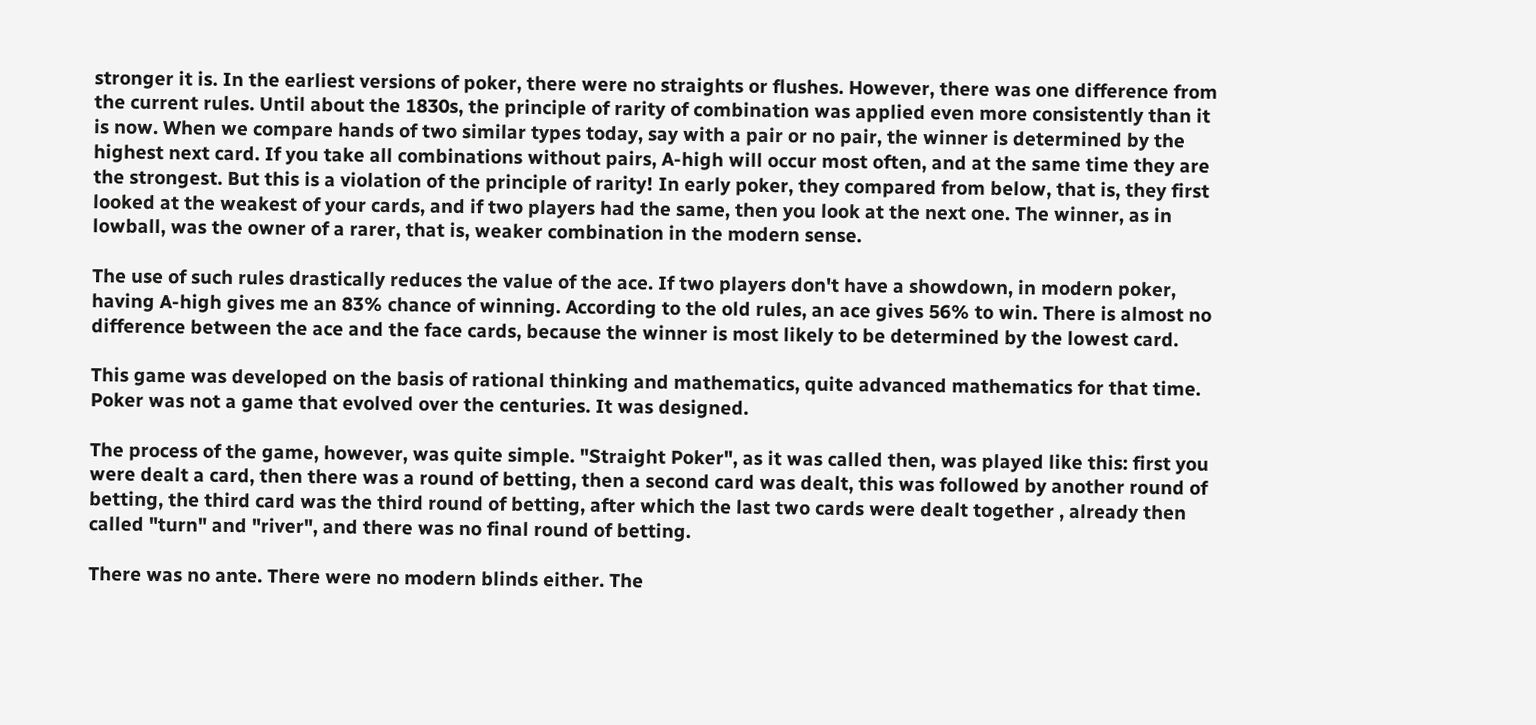stronger it is. In the earliest versions of poker, there were no straights or flushes. However, there was one difference from the current rules. Until about the 1830s, the principle of rarity of combination was applied even more consistently than it is now. When we compare hands of two similar types today, say with a pair or no pair, the winner is determined by the highest next card. If you take all combinations without pairs, A-high will occur most often, and at the same time they are the strongest. But this is a violation of the principle of rarity! In early poker, they compared from below, that is, they first looked at the weakest of your cards, and if two players had the same, then you look at the next one. The winner, as in lowball, was the owner of a rarer, that is, weaker combination in the modern sense.

The use of such rules drastically reduces the value of the ace. If two players don't have a showdown, in modern poker, having A-high gives me an 83% chance of winning. According to the old rules, an ace gives 56% to win. There is almost no difference between the ace and the face cards, because the winner is most likely to be determined by the lowest card.

This game was developed on the basis of rational thinking and mathematics, quite advanced mathematics for that time. Poker was not a game that evolved over the centuries. It was designed.

The process of the game, however, was quite simple. "Straight Poker", as it was called then, was played like this: first you were dealt a card, then there was a round of betting, then a second card was dealt, this was followed by another round of betting, the third card was the third round of betting, after which the last two cards were dealt together , already then called "turn" and "river", and there was no final round of betting.

There was no ante. There were no modern blinds either. The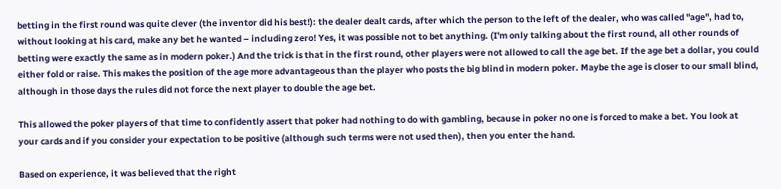betting in the first round was quite clever (the inventor did his best!): the dealer dealt cards, after which the person to the left of the dealer, who was called "age", had to, without looking at his card, make any bet he wanted – including zero! Yes, it was possible not to bet anything. (I'm only talking about the first round, all other rounds of betting were exactly the same as in modern poker.) And the trick is that in the first round, other players were not allowed to call the age bet. If the age bet a dollar, you could either fold or raise. This makes the position of the age more advantageous than the player who posts the big blind in modern poker. Maybe the age is closer to our small blind, although in those days the rules did not force the next player to double the age bet.

This allowed the poker players of that time to confidently assert that poker had nothing to do with gambling, because in poker no one is forced to make a bet. You look at your cards and if you consider your expectation to be positive (although such terms were not used then), then you enter the hand.

Based on experience, it was believed that the right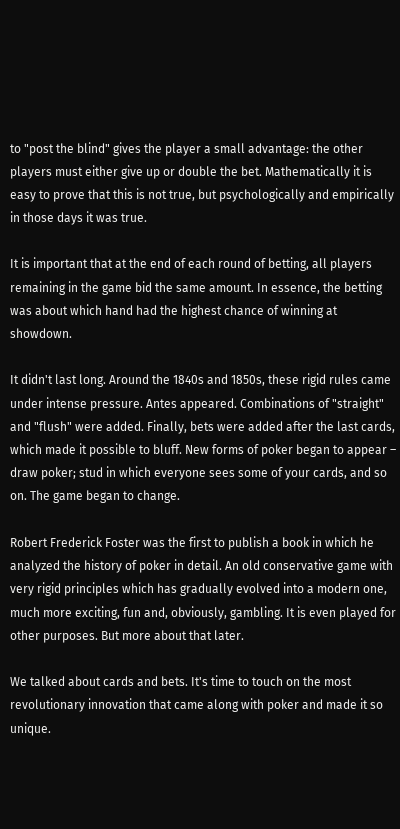to "post the blind" gives the player a small advantage: the other players must either give up or double the bet. Mathematically it is easy to prove that this is not true, but psychologically and empirically in those days it was true.

It is important that at the end of each round of betting, all players remaining in the game bid the same amount. In essence, the betting was about which hand had the highest chance of winning at showdown.

It didn't last long. Around the 1840s and 1850s, these rigid rules came under intense pressure. Antes appeared. Combinations of "straight" and "flush" were added. Finally, bets were added after the last cards, which made it possible to bluff. New forms of poker began to appear – draw poker; stud in which everyone sees some of your cards, and so on. The game began to change.

Robert Frederick Foster was the first to publish a book in which he analyzed the history of poker in detail. An old conservative game with very rigid principles which has gradually evolved into a modern one, much more exciting, fun and, obviously, gambling. It is even played for other purposes. But more about that later.

We talked about cards and bets. It's time to touch on the most revolutionary innovation that came along with poker and made it so unique.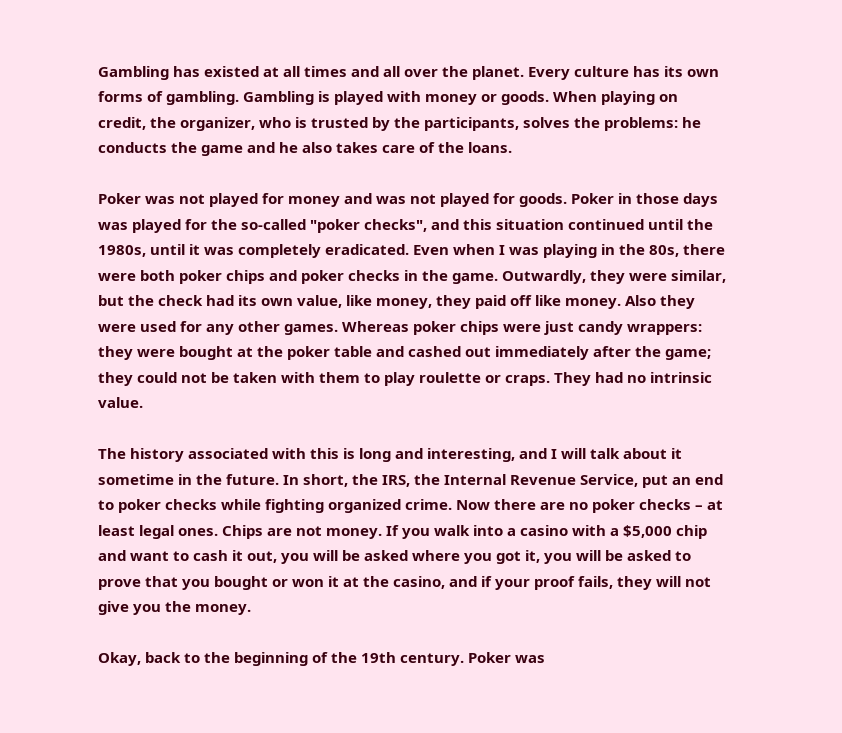Gambling has existed at all times and all over the planet. Every culture has its own forms of gambling. Gambling is played with money or goods. When playing on credit, the organizer, who is trusted by the participants, solves the problems: he conducts the game and he also takes care of the loans.

Poker was not played for money and was not played for goods. Poker in those days was played for the so-called "poker checks", and this situation continued until the 1980s, until it was completely eradicated. Even when I was playing in the 80s, there were both poker chips and poker checks in the game. Outwardly, they were similar, but the check had its own value, like money, they paid off like money. Also they were used for any other games. Whereas poker chips were just candy wrappers: they were bought at the poker table and cashed out immediately after the game; they could not be taken with them to play roulette or craps. They had no intrinsic value.

The history associated with this is long and interesting, and I will talk about it sometime in the future. In short, the IRS, the Internal Revenue Service, put an end to poker checks while fighting organized crime. Now there are no poker checks – at least legal ones. Chips are not money. If you walk into a casino with a $5,000 chip and want to cash it out, you will be asked where you got it, you will be asked to prove that you bought or won it at the casino, and if your proof fails, they will not give you the money.

Okay, back to the beginning of the 19th century. Poker was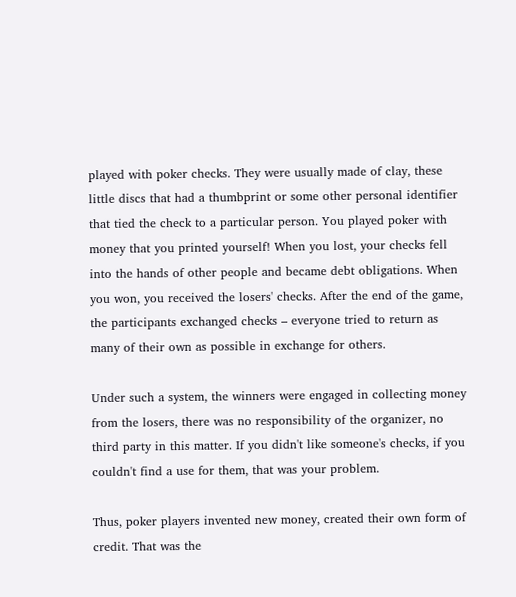played with poker checks. They were usually made of clay, these little discs that had a thumbprint or some other personal identifier that tied the check to a particular person. You played poker with money that you printed yourself! When you lost, your checks fell into the hands of other people and became debt obligations. When you won, you received the losers' checks. After the end of the game, the participants exchanged checks – everyone tried to return as many of their own as possible in exchange for others.

Under such a system, the winners were engaged in collecting money from the losers, there was no responsibility of the organizer, no third party in this matter. If you didn't like someone's checks, if you couldn't find a use for them, that was your problem.

Thus, poker players invented new money, created their own form of credit. That was the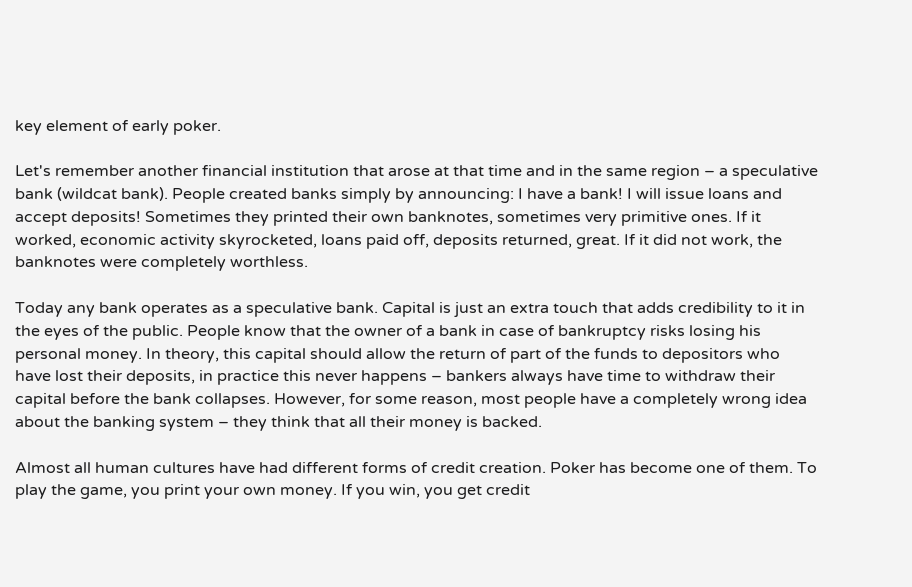key element of early poker.

Let's remember another financial institution that arose at that time and in the same region – a speculative bank (wildcat bank). People created banks simply by announcing: I have a bank! I will issue loans and accept deposits! Sometimes they printed their own banknotes, sometimes very primitive ones. If it worked, economic activity skyrocketed, loans paid off, deposits returned, great. If it did not work, the banknotes were completely worthless.

Today any bank operates as a speculative bank. Capital is just an extra touch that adds credibility to it in the eyes of the public. People know that the owner of a bank in case of bankruptcy risks losing his personal money. In theory, this capital should allow the return of part of the funds to depositors who have lost their deposits, in practice this never happens – bankers always have time to withdraw their capital before the bank collapses. However, for some reason, most people have a completely wrong idea about the banking system – they think that all their money is backed.

Almost all human cultures have had different forms of credit creation. Poker has become one of them. To play the game, you print your own money. If you win, you get credit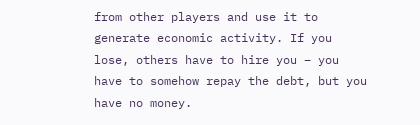from other players and use it to generate economic activity. If you lose, others have to hire you – you have to somehow repay the debt, but you have no money.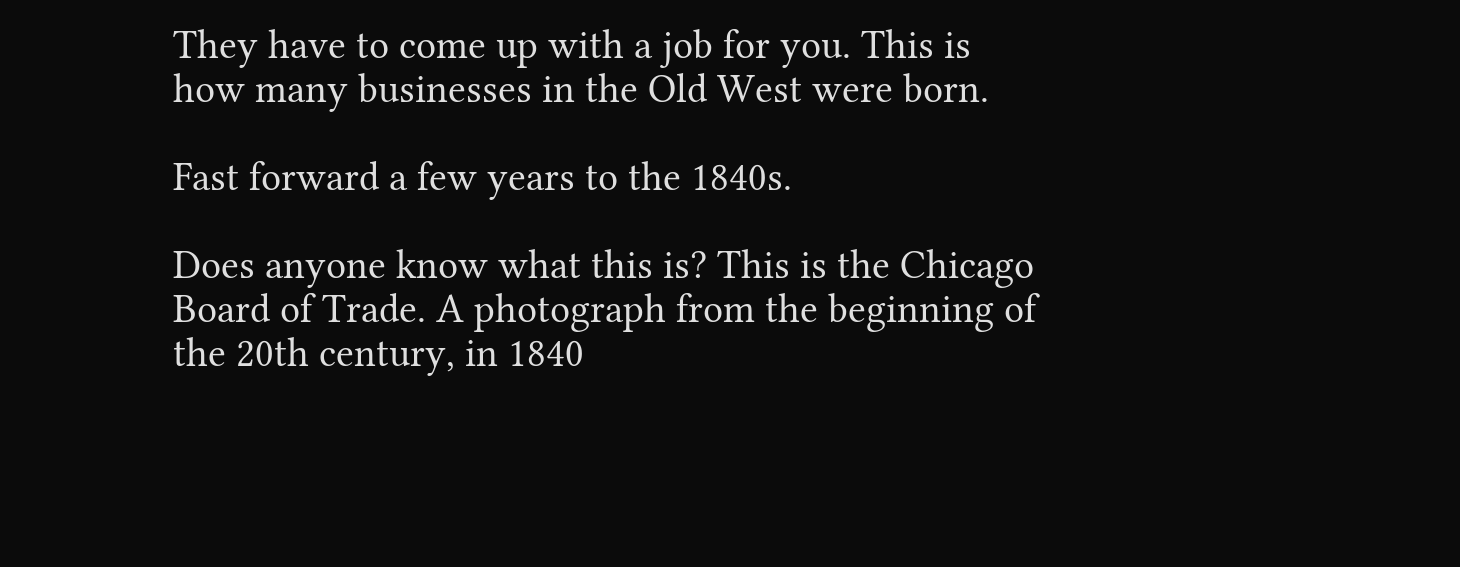They have to come up with a job for you. This is how many businesses in the Old West were born.

Fast forward a few years to the 1840s.

Does anyone know what this is? This is the Chicago Board of Trade. A photograph from the beginning of the 20th century, in 1840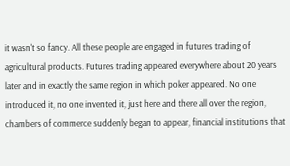it wasn't so fancy. All these people are engaged in futures trading of agricultural products. Futures trading appeared everywhere about 20 years later and in exactly the same region in which poker appeared. No one introduced it, no one invented it, just here and there all over the region, chambers of commerce suddenly began to appear, financial institutions that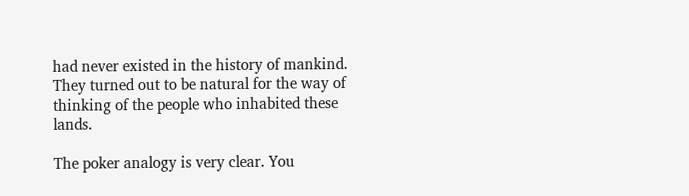had never existed in the history of mankind. They turned out to be natural for the way of thinking of the people who inhabited these lands.

The poker analogy is very clear. You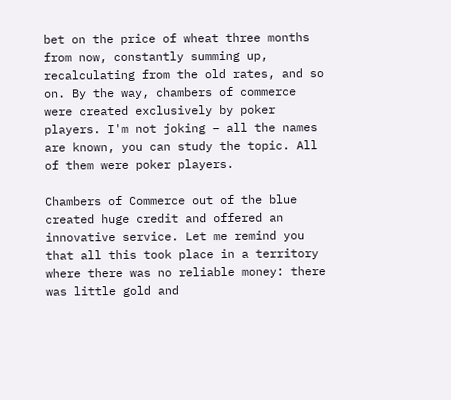bet on the price of wheat three months from now, constantly summing up, recalculating from the old rates, and so on. By the way, chambers of commerce were created exclusively by poker players. I'm not joking – all the names are known, you can study the topic. All of them were poker players.

Chambers of Commerce out of the blue created huge credit and offered an innovative service. Let me remind you that all this took place in a territory where there was no reliable money: there was little gold and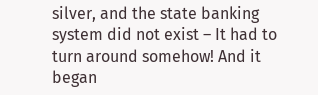silver, and the state banking system did not exist – It had to turn around somehow! And it began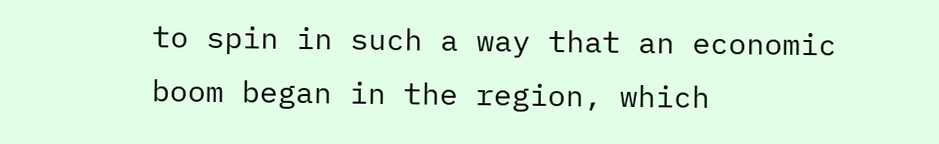to spin in such a way that an economic boom began in the region, which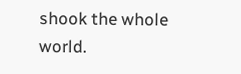shook the whole world.